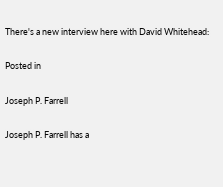There's a new interview here with David Whitehead:

Posted in

Joseph P. Farrell

Joseph P. Farrell has a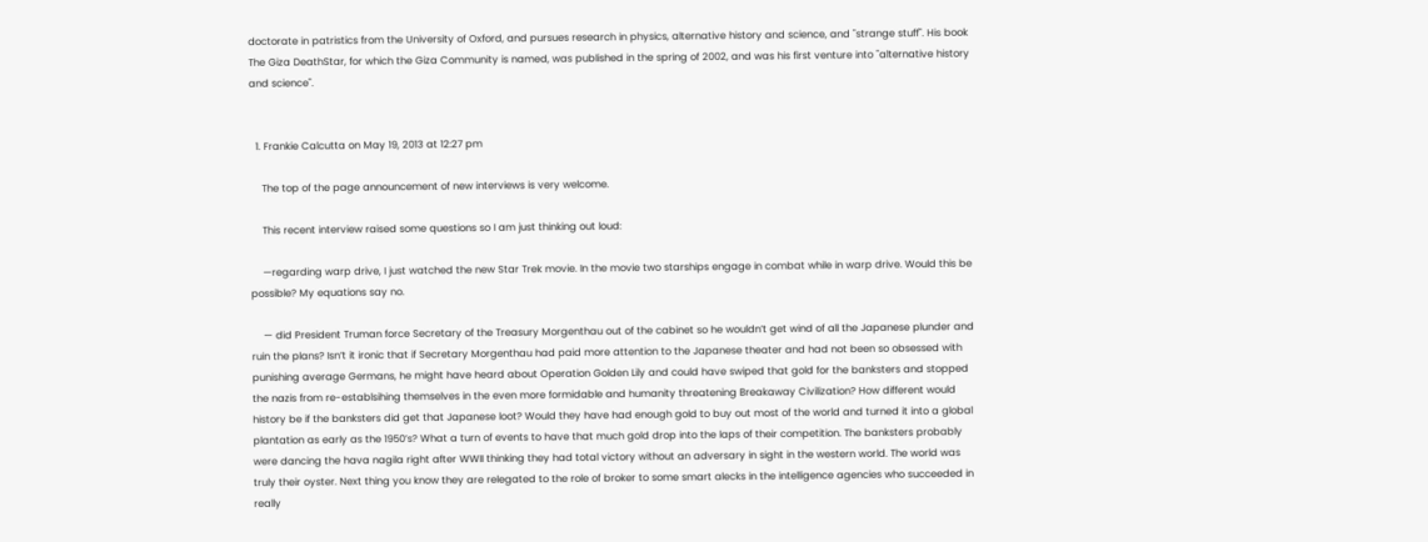doctorate in patristics from the University of Oxford, and pursues research in physics, alternative history and science, and "strange stuff". His book The Giza DeathStar, for which the Giza Community is named, was published in the spring of 2002, and was his first venture into "alternative history and science".


  1. Frankie Calcutta on May 19, 2013 at 12:27 pm

    The top of the page announcement of new interviews is very welcome.

    This recent interview raised some questions so I am just thinking out loud:

    —regarding warp drive, I just watched the new Star Trek movie. In the movie two starships engage in combat while in warp drive. Would this be possible? My equations say no.

    — did President Truman force Secretary of the Treasury Morgenthau out of the cabinet so he wouldn’t get wind of all the Japanese plunder and ruin the plans? Isn’t it ironic that if Secretary Morgenthau had paid more attention to the Japanese theater and had not been so obsessed with punishing average Germans, he might have heard about Operation Golden Lily and could have swiped that gold for the banksters and stopped the nazis from re-establsihing themselves in the even more formidable and humanity threatening Breakaway Civilization? How different would history be if the banksters did get that Japanese loot? Would they have had enough gold to buy out most of the world and turned it into a global plantation as early as the 1950’s? What a turn of events to have that much gold drop into the laps of their competition. The banksters probably were dancing the hava nagila right after WWII thinking they had total victory without an adversary in sight in the western world. The world was truly their oyster. Next thing you know they are relegated to the role of broker to some smart alecks in the intelligence agencies who succeeded in really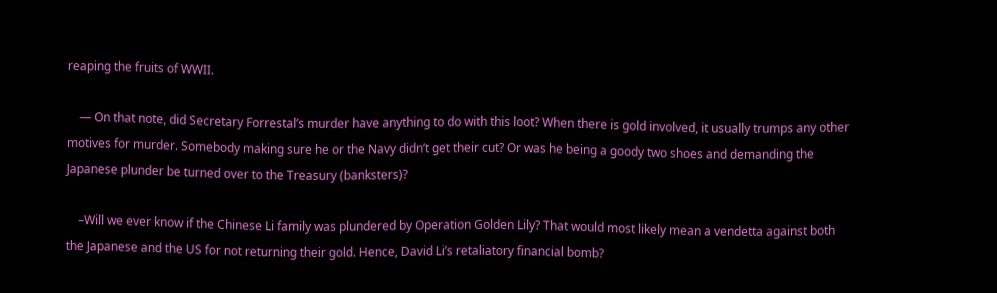reaping the fruits of WWII.

    — On that note, did Secretary Forrestal’s murder have anything to do with this loot? When there is gold involved, it usually trumps any other motives for murder. Somebody making sure he or the Navy didn’t get their cut? Or was he being a goody two shoes and demanding the Japanese plunder be turned over to the Treasury (banksters)?

    –Will we ever know if the Chinese Li family was plundered by Operation Golden Lily? That would most likely mean a vendetta against both the Japanese and the US for not returning their gold. Hence, David Li’s retaliatory financial bomb?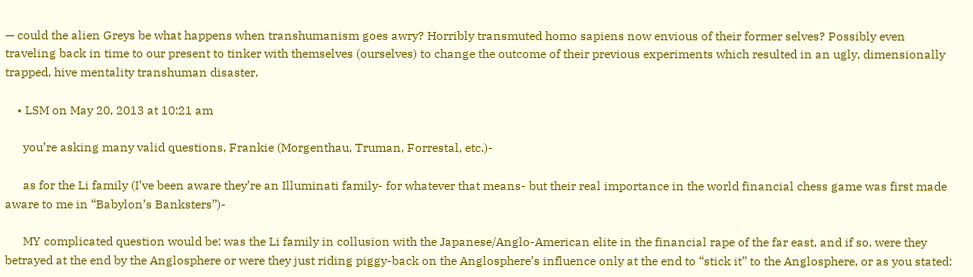— could the alien Greys be what happens when transhumanism goes awry? Horribly transmuted homo sapiens now envious of their former selves? Possibly even traveling back in time to our present to tinker with themselves (ourselves) to change the outcome of their previous experiments which resulted in an ugly, dimensionally trapped, hive mentality transhuman disaster.

    • LSM on May 20, 2013 at 10:21 am

      you’re asking many valid questions, Frankie (Morgenthau, Truman, Forrestal, etc.)-

      as for the Li family (I’ve been aware they’re an Illuminati family- for whatever that means- but their real importance in the world financial chess game was first made aware to me in “Babylon’s Banksters”)-

      MY complicated question would be: was the Li family in collusion with the Japanese/Anglo-American elite in the financial rape of the far east, and if so, were they betrayed at the end by the Anglosphere or were they just riding piggy-back on the Anglosphere’s influence only at the end to “stick it” to the Anglosphere, or as you stated: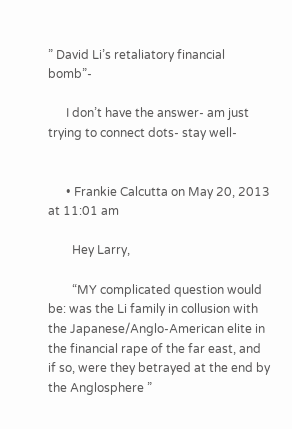” David Li’s retaliatory financial bomb”-

      I don’t have the answer- am just trying to connect dots- stay well-


      • Frankie Calcutta on May 20, 2013 at 11:01 am

        Hey Larry,

        “MY complicated question would be: was the Li family in collusion with the Japanese/Anglo-American elite in the financial rape of the far east, and if so, were they betrayed at the end by the Anglosphere ”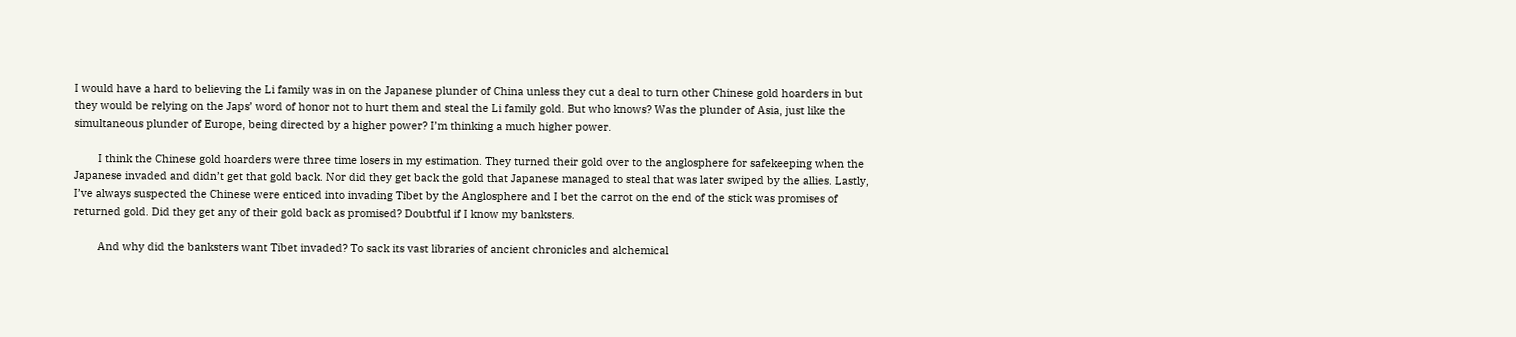I would have a hard to believing the Li family was in on the Japanese plunder of China unless they cut a deal to turn other Chinese gold hoarders in but they would be relying on the Japs’ word of honor not to hurt them and steal the Li family gold. But who knows? Was the plunder of Asia, just like the simultaneous plunder of Europe, being directed by a higher power? I’m thinking a much higher power.

        I think the Chinese gold hoarders were three time losers in my estimation. They turned their gold over to the anglosphere for safekeeping when the Japanese invaded and didn’t get that gold back. Nor did they get back the gold that Japanese managed to steal that was later swiped by the allies. Lastly, I’ve always suspected the Chinese were enticed into invading Tibet by the Anglosphere and I bet the carrot on the end of the stick was promises of returned gold. Did they get any of their gold back as promised? Doubtful if I know my banksters.

        And why did the banksters want Tibet invaded? To sack its vast libraries of ancient chronicles and alchemical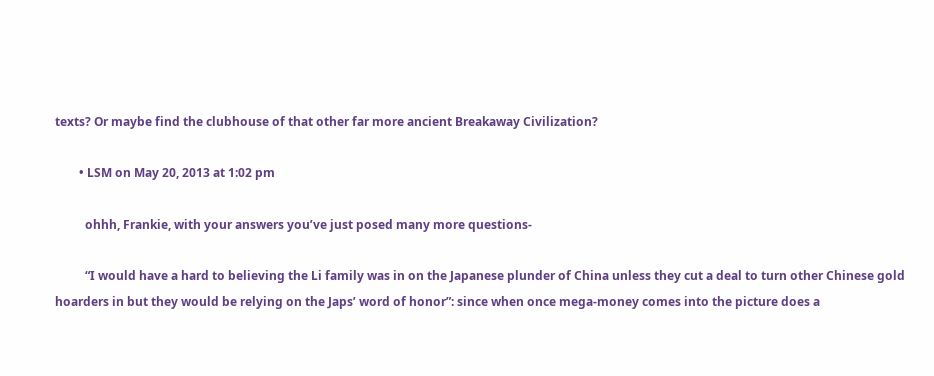texts? Or maybe find the clubhouse of that other far more ancient Breakaway Civilization?

        • LSM on May 20, 2013 at 1:02 pm

          ohhh, Frankie, with your answers you’ve just posed many more questions-

          “I would have a hard to believing the Li family was in on the Japanese plunder of China unless they cut a deal to turn other Chinese gold hoarders in but they would be relying on the Japs’ word of honor”: since when once mega-money comes into the picture does a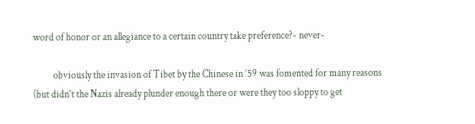word of honor or an allegiance to a certain country take preference?- never-

          obviously the invasion of Tibet by the Chinese in ’59 was fomented for many reasons (but didn’t the Nazis already plunder enough there or were they too sloppy to get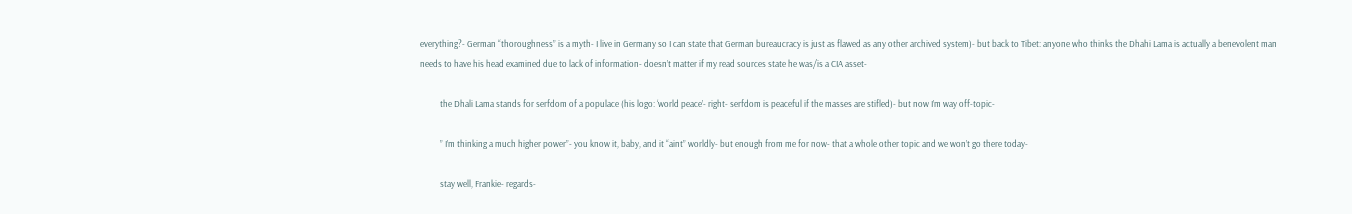everything?- German “thoroughness” is a myth- I live in Germany so I can state that German bureaucracy is just as flawed as any other archived system)- but back to Tibet: anyone who thinks the Dhahi Lama is actually a benevolent man needs to have his head examined due to lack of information- doesn’t matter if my read sources state he was/is a CIA asset-

          the Dhali Lama stands for serfdom of a populace (his logo: ‘world peace’- right- serfdom is peaceful if the masses are stifled)- but now I’m way off-topic-

          ” I’m thinking a much higher power”- you know it, baby, and it “aint” worldly- but enough from me for now- that a whole other topic and we won’t go there today-

          stay well, Frankie- regards-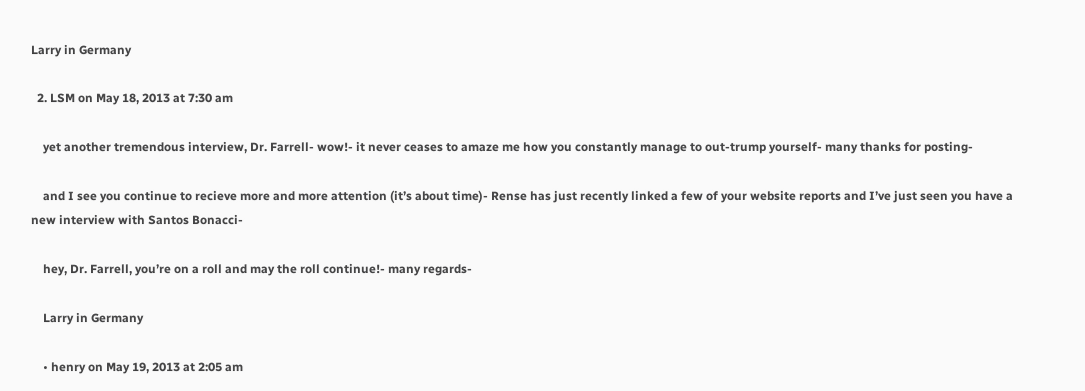Larry in Germany

  2. LSM on May 18, 2013 at 7:30 am

    yet another tremendous interview, Dr. Farrell- wow!- it never ceases to amaze me how you constantly manage to out-trump yourself- many thanks for posting-

    and I see you continue to recieve more and more attention (it’s about time)- Rense has just recently linked a few of your website reports and I’ve just seen you have a new interview with Santos Bonacci-

    hey, Dr. Farrell, you’re on a roll and may the roll continue!- many regards-

    Larry in Germany

    • henry on May 19, 2013 at 2:05 am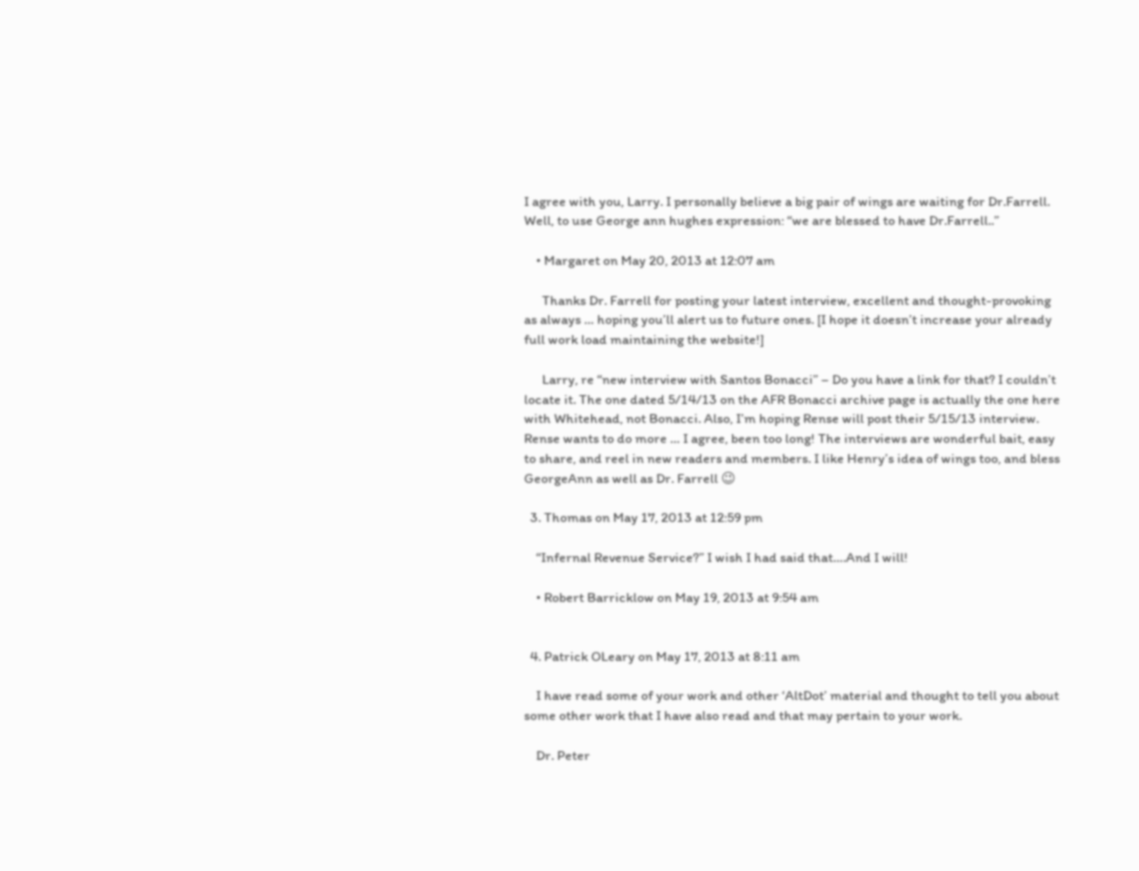I agree with you, Larry. I personally believe a big pair of wings are waiting for Dr.Farrell. Well, to use George ann hughes expression: “we are blessed to have Dr.Farrell..”

    • Margaret on May 20, 2013 at 12:07 am

      Thanks Dr. Farrell for posting your latest interview, excellent and thought-provoking as always … hoping you’ll alert us to future ones. [I hope it doesn’t increase your already full work load maintaining the website!]

      Larry, re “new interview with Santos Bonacci” – Do you have a link for that? I couldn’t locate it. The one dated 5/14/13 on the AFR Bonacci archive page is actually the one here with Whitehead, not Bonacci. Also, I’m hoping Rense will post their 5/15/13 interview. Rense wants to do more … I agree, been too long! The interviews are wonderful bait, easy to share, and reel in new readers and members. I like Henry’s idea of wings too, and bless GeorgeAnn as well as Dr. Farrell 😉

  3. Thomas on May 17, 2013 at 12:59 pm

    “Infernal Revenue Service?” I wish I had said that….And I will!

    • Robert Barricklow on May 19, 2013 at 9:54 am


  4. Patrick OLeary on May 17, 2013 at 8:11 am

    I have read some of your work and other ‘AltDot’ material and thought to tell you about some other work that I have also read and that may pertain to your work.

    Dr. Peter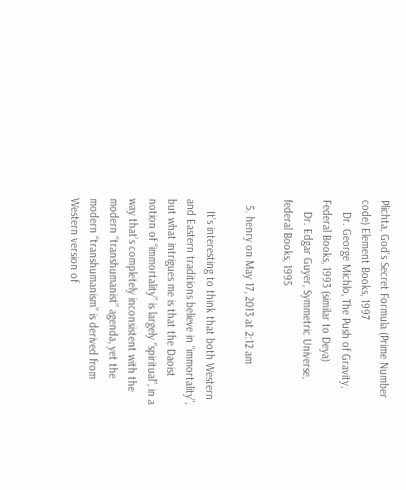Plichta, God’s Secret Formula (Prime Number code) Element Books, 1997
    Dr. George Michlo, The Push of Gravity, Federal Books, 1993 (similar to Deya)
    Dr. Edgar Guyer, Symmetric Universe, federal Books, 1995

  5. henry on May 17, 2013 at 2:12 am

    It’s interesting to think that both Western and Eastern traditions believe in “immortality”, but what intrigues me is that the Daoist notion of “immortality” is largely “spiritual”, in a way that’s completely inconsistent with the modern “transhumanist” agenda, yet the modern “transhumanism” is derived from Western version of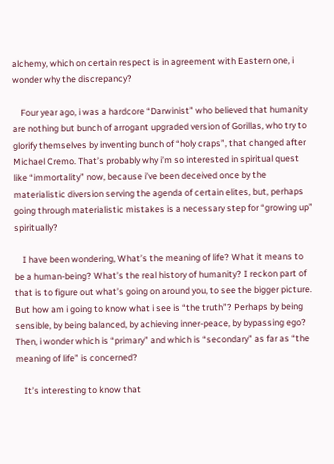alchemy, which on certain respect is in agreement with Eastern one, i wonder why the discrepancy?

    Four year ago, i was a hardcore “Darwinist” who believed that humanity are nothing but bunch of arrogant upgraded version of Gorillas, who try to glorify themselves by inventing bunch of “holy craps”, that changed after Michael Cremo. That’s probably why i’m so interested in spiritual quest like “immortality” now, because i’ve been deceived once by the materialistic diversion serving the agenda of certain elites, but, perhaps going through materialistic mistakes is a necessary step for “growing up” spiritually?

    I have been wondering, What’s the meaning of life? What it means to be a human-being? What’s the real history of humanity? I reckon part of that is to figure out what’s going on around you, to see the bigger picture. But how am i going to know what i see is “the truth”? Perhaps by being sensible, by being balanced, by achieving inner-peace, by bypassing ego? Then, i wonder which is “primary” and which is “secondary” as far as “the meaning of life” is concerned?

    It’s interesting to know that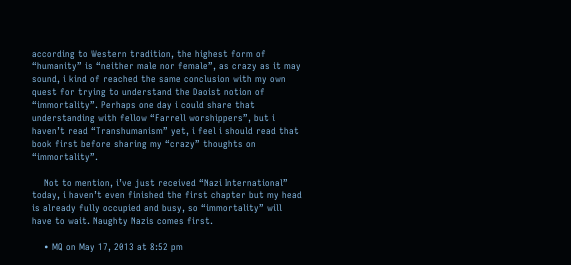according to Western tradition, the highest form of “humanity” is “neither male nor female”, as crazy as it may sound, i kind of reached the same conclusion with my own quest for trying to understand the Daoist notion of “immortality”. Perhaps one day i could share that understanding with fellow “Farrell worshippers”, but i haven’t read “Transhumanism” yet, i feel i should read that book first before sharing my “crazy” thoughts on “immortality”.

    Not to mention, i’ve just received “Nazi International” today, i haven’t even finished the first chapter but my head is already fully occupied and busy, so “immortality” will have to wait. Naughty Nazis comes first.

    • MQ on May 17, 2013 at 8:52 pm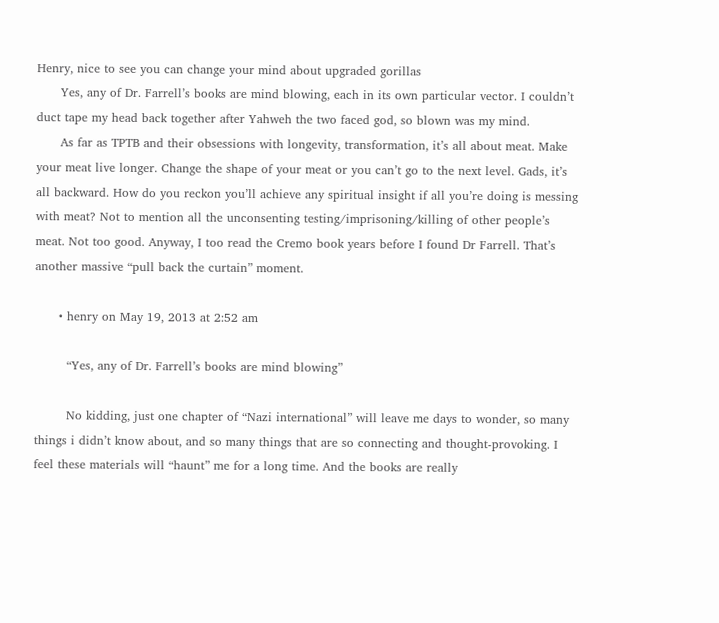Henry, nice to see you can change your mind about upgraded gorillas
      Yes, any of Dr. Farrell’s books are mind blowing, each in its own particular vector. I couldn’t duct tape my head back together after Yahweh the two faced god, so blown was my mind.
      As far as TPTB and their obsessions with longevity, transformation, it’s all about meat. Make your meat live longer. Change the shape of your meat or you can’t go to the next level. Gads, it’s all backward. How do you reckon you’ll achieve any spiritual insight if all you’re doing is messing with meat? Not to mention all the unconsenting testing/imprisoning/killing of other people’s meat. Not too good. Anyway, I too read the Cremo book years before I found Dr Farrell. That’s another massive “pull back the curtain” moment.

      • henry on May 19, 2013 at 2:52 am

        “Yes, any of Dr. Farrell’s books are mind blowing”

        No kidding, just one chapter of “Nazi international” will leave me days to wonder, so many things i didn’t know about, and so many things that are so connecting and thought-provoking. I feel these materials will “haunt” me for a long time. And the books are really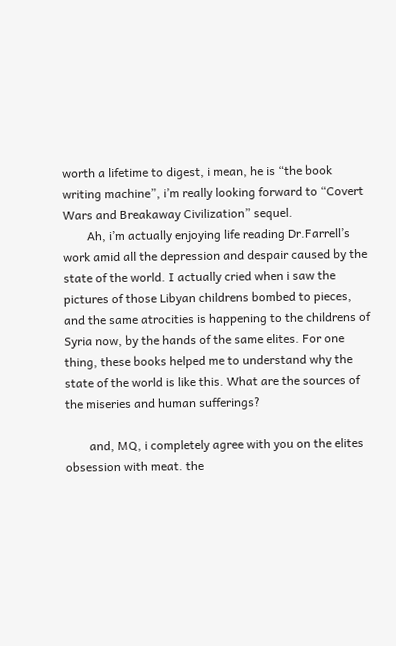worth a lifetime to digest, i mean, he is “the book writing machine”, i’m really looking forward to “Covert Wars and Breakaway Civilization” sequel.
        Ah, i’m actually enjoying life reading Dr.Farrell’s work amid all the depression and despair caused by the state of the world. I actually cried when i saw the pictures of those Libyan childrens bombed to pieces, and the same atrocities is happening to the childrens of Syria now, by the hands of the same elites. For one thing, these books helped me to understand why the state of the world is like this. What are the sources of the miseries and human sufferings?

        and, MQ, i completely agree with you on the elites obsession with meat. the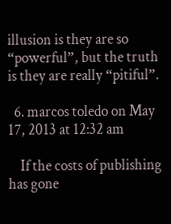illusion is they are so “powerful”, but the truth is they are really “pitiful”.

  6. marcos toledo on May 17, 2013 at 12:32 am

    If the costs of publishing has gone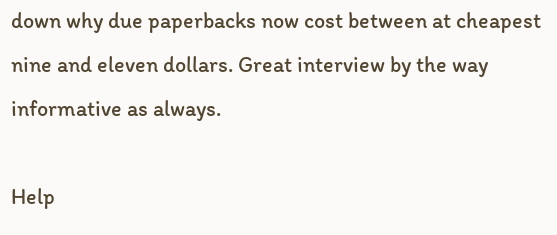down why due paperbacks now cost between at cheapest nine and eleven dollars. Great interview by the way informative as always.

Help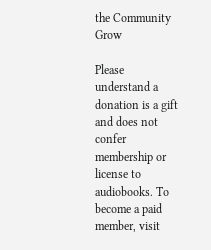the Community Grow

Please understand a donation is a gift and does not confer membership or license to audiobooks. To become a paid member, visit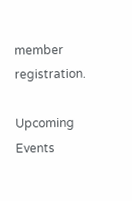member registration.

Upcoming Events